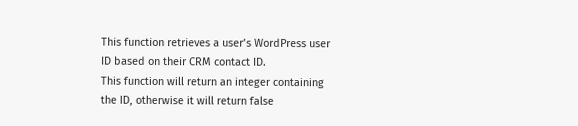This function retrieves a user’s WordPress user ID based on their CRM contact ID.
This function will return an integer containing the ID, otherwise it will return false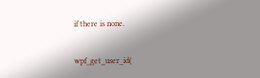if there is none.


wpf_get_user_id(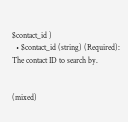$contact_id )
  • $contact_id (string) (Required): The contact ID to search by.


(mixed)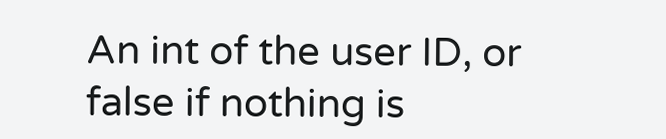An int of the user ID, or false if nothing is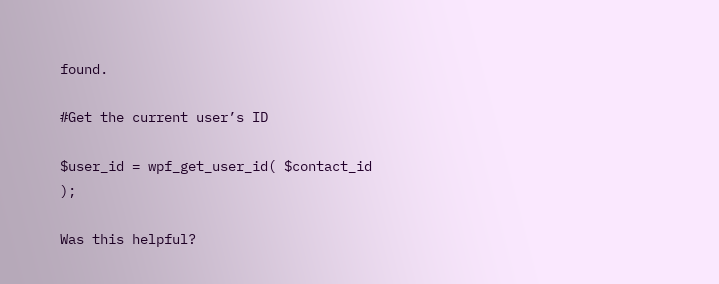found.

#Get the current user’s ID

$user_id = wpf_get_user_id( $contact_id );

Was this helpful?